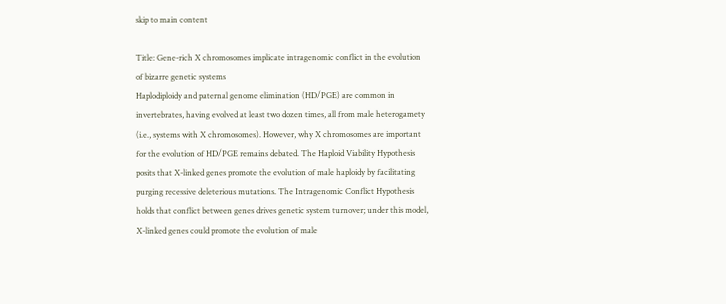skip to main content

Title: Gene-rich X chromosomes implicate intragenomic conflict in the evolution of bizarre genetic systems
Haplodiploidy and paternal genome elimination (HD/PGE) are common in invertebrates, having evolved at least two dozen times, all from male heterogamety (i.e., systems with X chromosomes). However, why X chromosomes are important for the evolution of HD/PGE remains debated. The Haploid Viability Hypothesis posits that X-linked genes promote the evolution of male haploidy by facilitating purging recessive deleterious mutations. The Intragenomic Conflict Hypothesis holds that conflict between genes drives genetic system turnover; under this model, X-linked genes could promote the evolution of male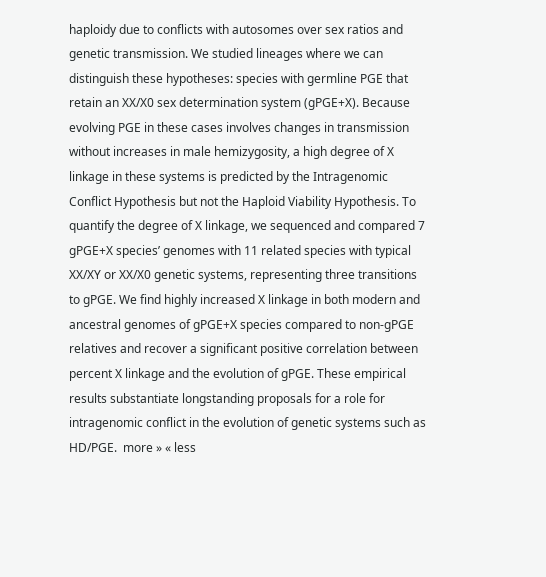haploidy due to conflicts with autosomes over sex ratios and genetic transmission. We studied lineages where we can distinguish these hypotheses: species with germline PGE that retain an XX/X0 sex determination system (gPGE+X). Because evolving PGE in these cases involves changes in transmission without increases in male hemizygosity, a high degree of X linkage in these systems is predicted by the Intragenomic Conflict Hypothesis but not the Haploid Viability Hypothesis. To quantify the degree of X linkage, we sequenced and compared 7 gPGE+X species’ genomes with 11 related species with typical XX/XY or XX/X0 genetic systems, representing three transitions to gPGE. We find highly increased X linkage in both modern and ancestral genomes of gPGE+X species compared to non-gPGE relatives and recover a significant positive correlation between percent X linkage and the evolution of gPGE. These empirical results substantiate longstanding proposals for a role for intragenomic conflict in the evolution of genetic systems such as HD/PGE.  more » « less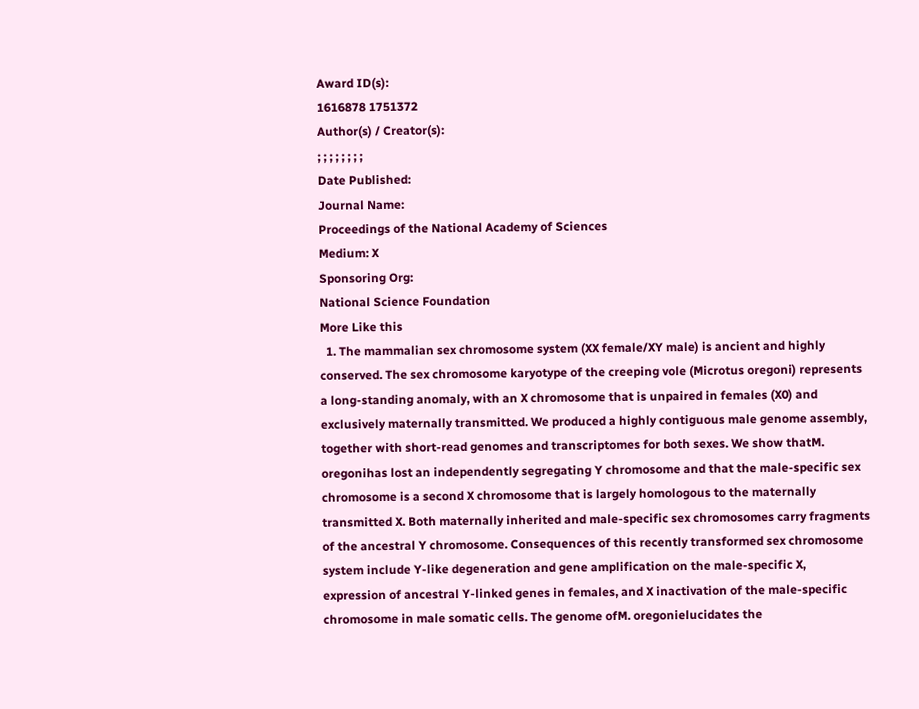Award ID(s):
1616878 1751372
Author(s) / Creator(s):
; ; ; ; ; ; ; ;
Date Published:
Journal Name:
Proceedings of the National Academy of Sciences
Medium: X
Sponsoring Org:
National Science Foundation
More Like this
  1. The mammalian sex chromosome system (XX female/XY male) is ancient and highly conserved. The sex chromosome karyotype of the creeping vole (Microtus oregoni) represents a long-standing anomaly, with an X chromosome that is unpaired in females (X0) and exclusively maternally transmitted. We produced a highly contiguous male genome assembly, together with short-read genomes and transcriptomes for both sexes. We show thatM. oregonihas lost an independently segregating Y chromosome and that the male-specific sex chromosome is a second X chromosome that is largely homologous to the maternally transmitted X. Both maternally inherited and male-specific sex chromosomes carry fragments of the ancestral Y chromosome. Consequences of this recently transformed sex chromosome system include Y-like degeneration and gene amplification on the male-specific X, expression of ancestral Y-linked genes in females, and X inactivation of the male-specific chromosome in male somatic cells. The genome ofM. oregonielucidates the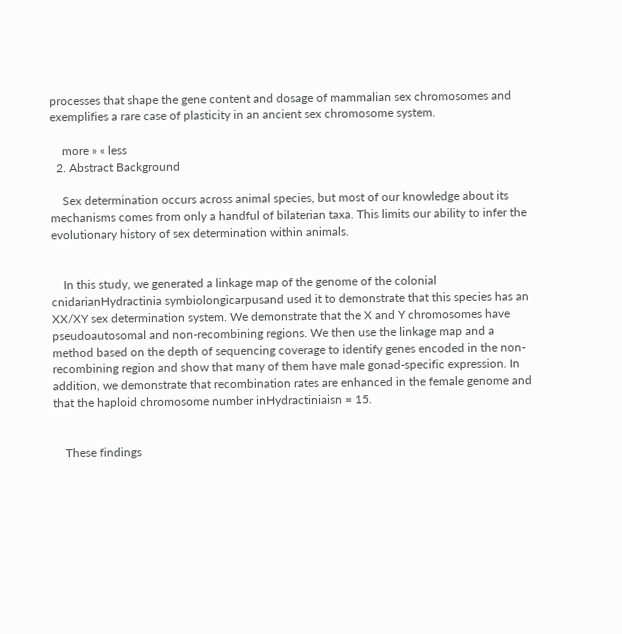processes that shape the gene content and dosage of mammalian sex chromosomes and exemplifies a rare case of plasticity in an ancient sex chromosome system.

    more » « less
  2. Abstract Background

    Sex determination occurs across animal species, but most of our knowledge about its mechanisms comes from only a handful of bilaterian taxa. This limits our ability to infer the evolutionary history of sex determination within animals.


    In this study, we generated a linkage map of the genome of the colonial cnidarianHydractinia symbiolongicarpusand used it to demonstrate that this species has an XX/XY sex determination system. We demonstrate that the X and Y chromosomes have pseudoautosomal and non-recombining regions. We then use the linkage map and a method based on the depth of sequencing coverage to identify genes encoded in the non-recombining region and show that many of them have male gonad-specific expression. In addition, we demonstrate that recombination rates are enhanced in the female genome and that the haploid chromosome number inHydractiniaisn = 15.


    These findings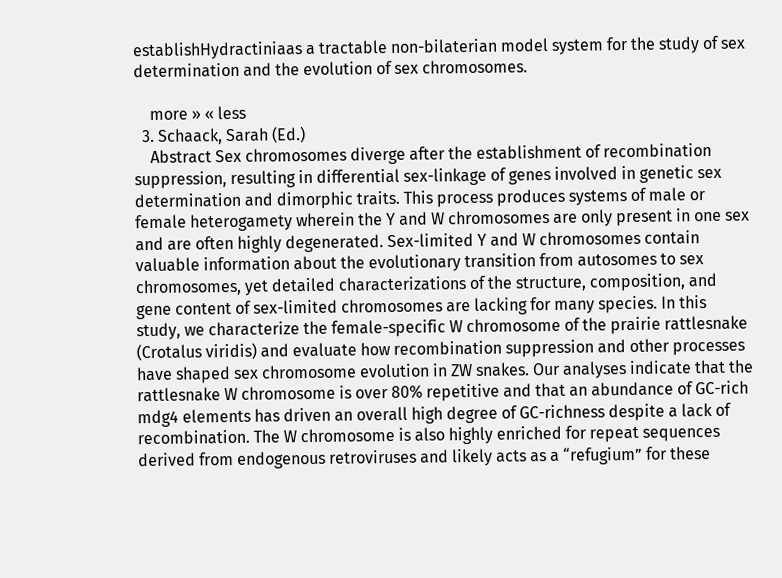establishHydractiniaas a tractable non-bilaterian model system for the study of sex determination and the evolution of sex chromosomes.

    more » « less
  3. Schaack, Sarah (Ed.)
    Abstract Sex chromosomes diverge after the establishment of recombination suppression, resulting in differential sex-linkage of genes involved in genetic sex determination and dimorphic traits. This process produces systems of male or female heterogamety wherein the Y and W chromosomes are only present in one sex and are often highly degenerated. Sex-limited Y and W chromosomes contain valuable information about the evolutionary transition from autosomes to sex chromosomes, yet detailed characterizations of the structure, composition, and gene content of sex-limited chromosomes are lacking for many species. In this study, we characterize the female-specific W chromosome of the prairie rattlesnake (Crotalus viridis) and evaluate how recombination suppression and other processes have shaped sex chromosome evolution in ZW snakes. Our analyses indicate that the rattlesnake W chromosome is over 80% repetitive and that an abundance of GC-rich mdg4 elements has driven an overall high degree of GC-richness despite a lack of recombination. The W chromosome is also highly enriched for repeat sequences derived from endogenous retroviruses and likely acts as a “refugium” for these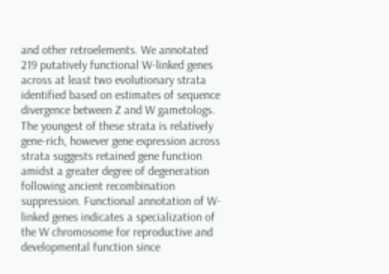and other retroelements. We annotated 219 putatively functional W-linked genes across at least two evolutionary strata identified based on estimates of sequence divergence between Z and W gametologs. The youngest of these strata is relatively gene-rich, however gene expression across strata suggests retained gene function amidst a greater degree of degeneration following ancient recombination suppression. Functional annotation of W-linked genes indicates a specialization of the W chromosome for reproductive and developmental function since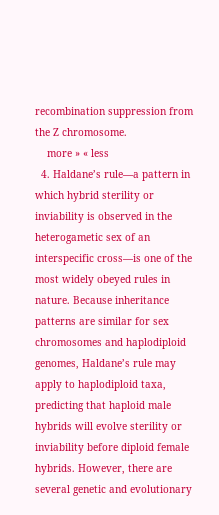recombination suppression from the Z chromosome.
    more » « less
  4. Haldane’s rule—a pattern in which hybrid sterility or inviability is observed in the heterogametic sex of an interspecific cross—is one of the most widely obeyed rules in nature. Because inheritance patterns are similar for sex chromosomes and haplodiploid genomes, Haldane’s rule may apply to haplodiploid taxa, predicting that haploid male hybrids will evolve sterility or inviability before diploid female hybrids. However, there are several genetic and evolutionary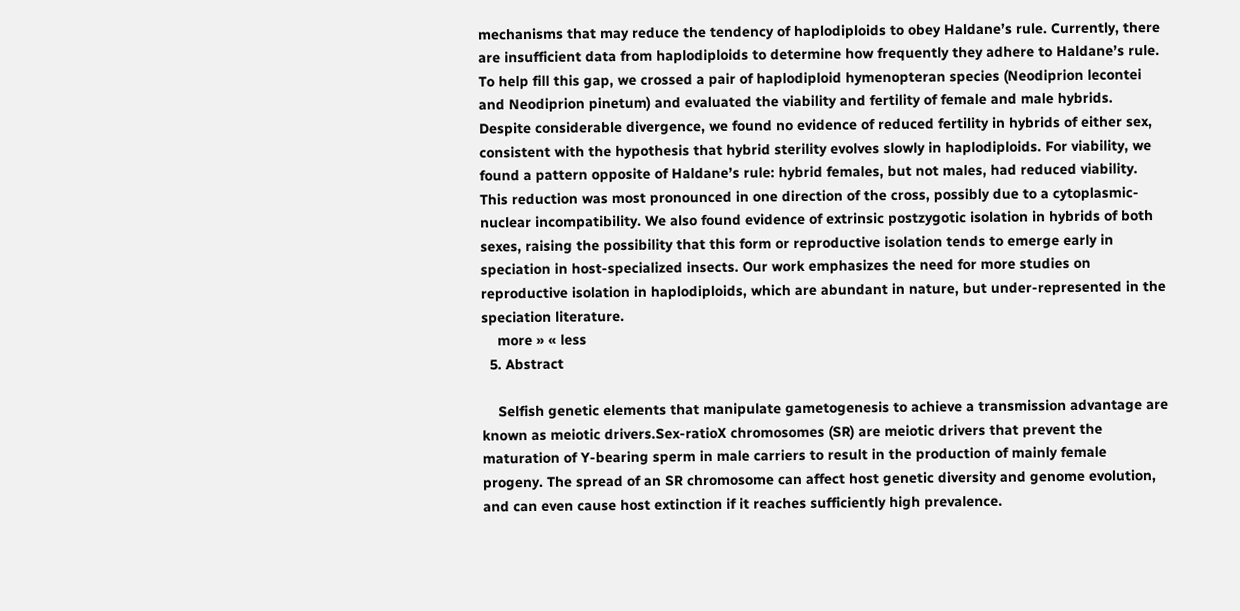mechanisms that may reduce the tendency of haplodiploids to obey Haldane’s rule. Currently, there are insufficient data from haplodiploids to determine how frequently they adhere to Haldane’s rule. To help fill this gap, we crossed a pair of haplodiploid hymenopteran species (Neodiprion lecontei and Neodiprion pinetum) and evaluated the viability and fertility of female and male hybrids. Despite considerable divergence, we found no evidence of reduced fertility in hybrids of either sex, consistent with the hypothesis that hybrid sterility evolves slowly in haplodiploids. For viability, we found a pattern opposite of Haldane’s rule: hybrid females, but not males, had reduced viability. This reduction was most pronounced in one direction of the cross, possibly due to a cytoplasmic-nuclear incompatibility. We also found evidence of extrinsic postzygotic isolation in hybrids of both sexes, raising the possibility that this form or reproductive isolation tends to emerge early in speciation in host-specialized insects. Our work emphasizes the need for more studies on reproductive isolation in haplodiploids, which are abundant in nature, but under-represented in the speciation literature.
    more » « less
  5. Abstract

    Selfish genetic elements that manipulate gametogenesis to achieve a transmission advantage are known as meiotic drivers.Sex‐ratioX chromosomes (SR) are meiotic drivers that prevent the maturation of Y‐bearing sperm in male carriers to result in the production of mainly female progeny. The spread of an SR chromosome can affect host genetic diversity and genome evolution, and can even cause host extinction if it reaches sufficiently high prevalence.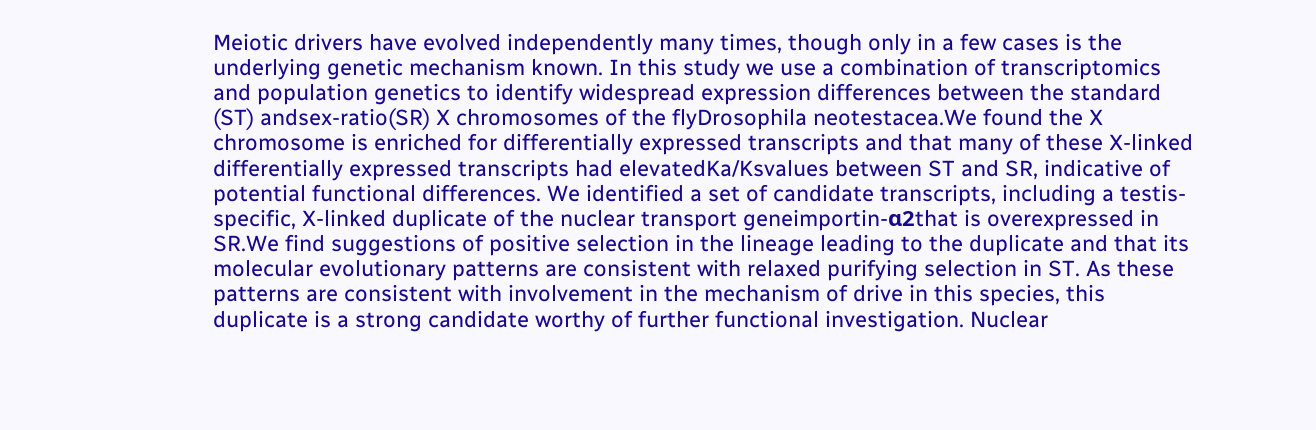Meiotic drivers have evolved independently many times, though only in a few cases is the underlying genetic mechanism known. In this study we use a combination of transcriptomics and population genetics to identify widespread expression differences between the standard (ST) andsex‐ratio(SR) X chromosomes of the flyDrosophila neotestacea.We found the X chromosome is enriched for differentially expressed transcripts and that many of these X‐linked differentially expressed transcripts had elevatedKa/Ksvalues between ST and SR, indicative of potential functional differences. We identified a set of candidate transcripts, including a testis‐specific, X‐linked duplicate of the nuclear transport geneimportin‐α2that is overexpressed in SR.We find suggestions of positive selection in the lineage leading to the duplicate and that its molecular evolutionary patterns are consistent with relaxed purifying selection in ST. As these patterns are consistent with involvement in the mechanism of drive in this species, this duplicate is a strong candidate worthy of further functional investigation. Nuclear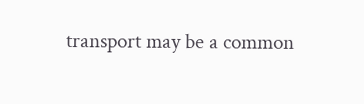transport may be a common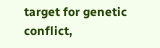target for genetic conflict,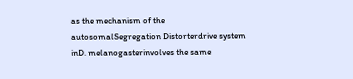as the mechanism of the autosomalSegregation Distorterdrive system inD. melanogasterinvolves the same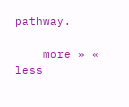pathway.

    more » « less